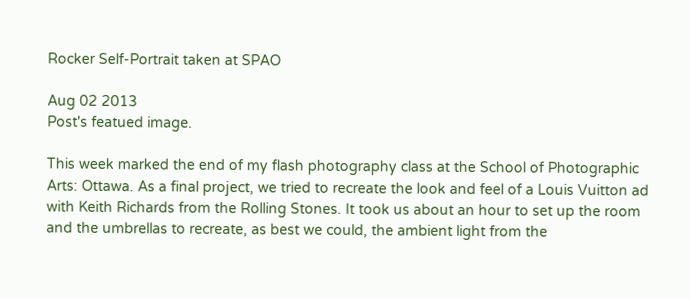Rocker Self-Portrait taken at SPAO

Aug 02 2013
Post's featued image.

This week marked the end of my flash photography class at the School of Photographic Arts: Ottawa. As a final project, we tried to recreate the look and feel of a Louis Vuitton ad with Keith Richards from the Rolling Stones. It took us about an hour to set up the room and the umbrellas to recreate, as best we could, the ambient light from the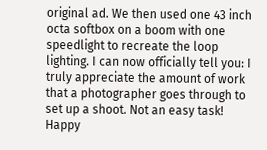original ad. We then used one 43 inch octa softbox on a boom with one speedlight to recreate the loop lighting. I can now officially tell you: I truly appreciate the amount of work that a photographer goes through to set up a shoot. Not an easy task! Happy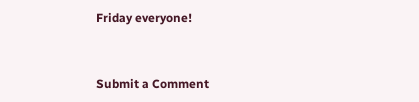Friday everyone!


Submit a Comment